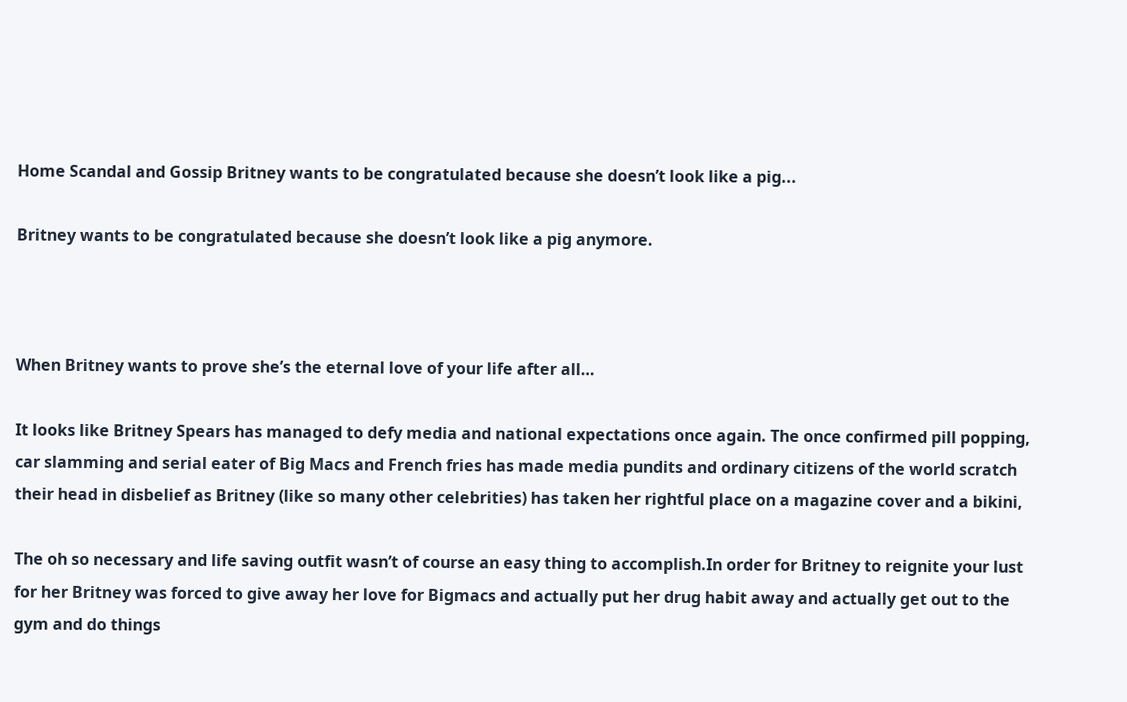Home Scandal and Gossip Britney wants to be congratulated because she doesn’t look like a pig...

Britney wants to be congratulated because she doesn’t look like a pig anymore.



When Britney wants to prove she’s the eternal love of your life after all…

It looks like Britney Spears has managed to defy media and national expectations once again. The once confirmed pill popping, car slamming and serial eater of Big Macs and French fries has made media pundits and ordinary citizens of the world scratch their head in disbelief as Britney (like so many other celebrities) has taken her rightful place on a magazine cover and a bikini,

The oh so necessary and life saving outfit wasn’t of course an easy thing to accomplish.In order for Britney to reignite your lust for her Britney was forced to give away her love for Bigmacs and actually put her drug habit away and actually get out to the gym and do things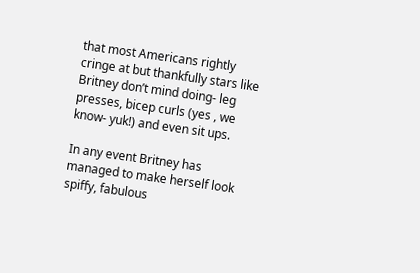that most Americans rightly cringe at but thankfully stars like Britney don’t mind doing- leg presses, bicep curls (yes , we know- yuk!) and even sit ups.

In any event Britney has managed to make herself look spiffy, fabulous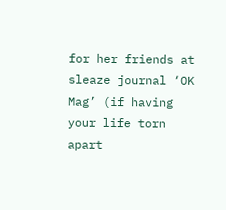for her friends at sleaze journal ‘OK Mag’ (if having your life torn apart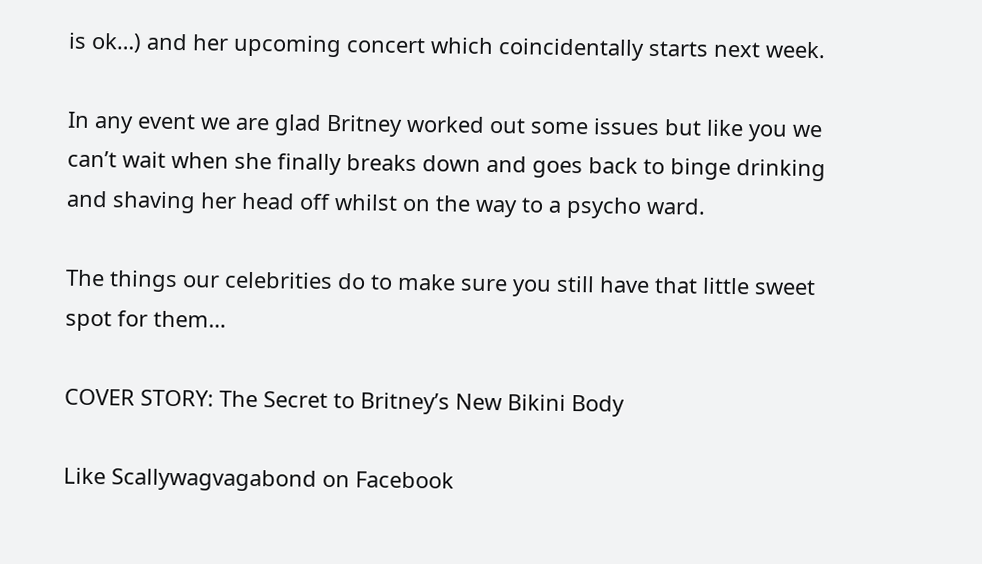is ok…) and her upcoming concert which coincidentally starts next week.

In any event we are glad Britney worked out some issues but like you we can’t wait when she finally breaks down and goes back to binge drinking and shaving her head off whilst on the way to a psycho ward.

The things our celebrities do to make sure you still have that little sweet spot for them…

COVER STORY: The Secret to Britney’s New Bikini Body

Like Scallywagvagabond on Facebook